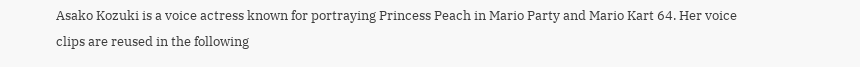Asako Kozuki is a voice actress known for portraying Princess Peach in Mario Party and Mario Kart 64. Her voice clips are reused in the following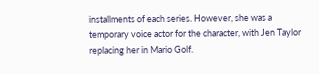installments of each series. However, she was a temporary voice actor for the character, with Jen Taylor replacing her in Mario Golf.